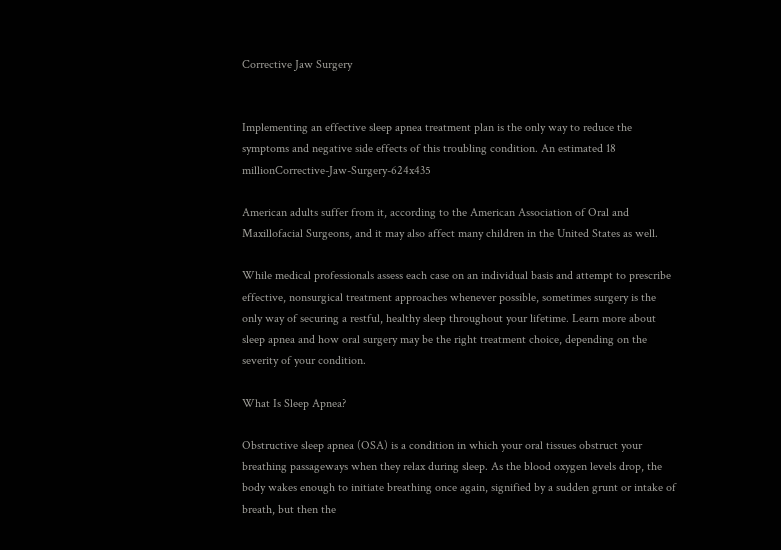Corrective Jaw Surgery


Implementing an effective sleep apnea treatment plan is the only way to reduce the symptoms and negative side effects of this troubling condition. An estimated 18 millionCorrective-Jaw-Surgery-624x435

American adults suffer from it, according to the American Association of Oral and Maxillofacial Surgeons, and it may also affect many children in the United States as well.

While medical professionals assess each case on an individual basis and attempt to prescribe effective, nonsurgical treatment approaches whenever possible, sometimes surgery is the only way of securing a restful, healthy sleep throughout your lifetime. Learn more about sleep apnea and how oral surgery may be the right treatment choice, depending on the severity of your condition.

What Is Sleep Apnea?

Obstructive sleep apnea (OSA) is a condition in which your oral tissues obstruct your breathing passageways when they relax during sleep. As the blood oxygen levels drop, the body wakes enough to initiate breathing once again, signified by a sudden grunt or intake of breath, but then the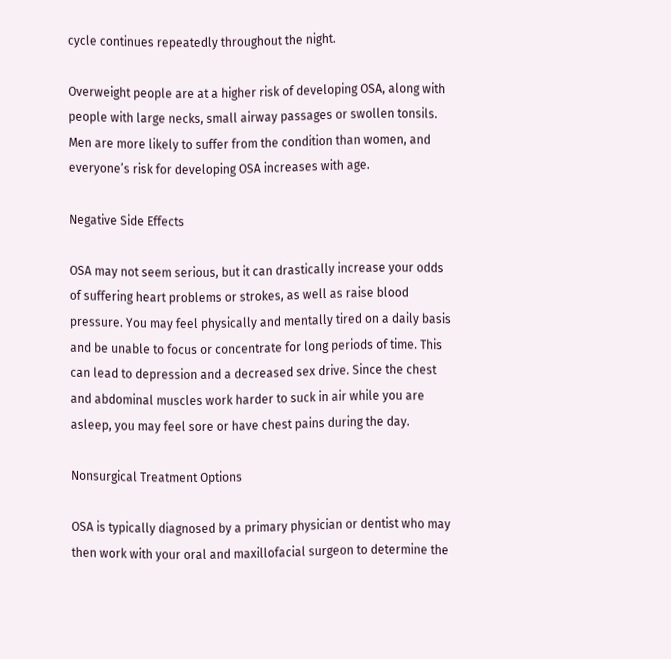cycle continues repeatedly throughout the night.

Overweight people are at a higher risk of developing OSA, along with people with large necks, small airway passages or swollen tonsils. Men are more likely to suffer from the condition than women, and everyone’s risk for developing OSA increases with age.

Negative Side Effects

OSA may not seem serious, but it can drastically increase your odds of suffering heart problems or strokes, as well as raise blood pressure. You may feel physically and mentally tired on a daily basis and be unable to focus or concentrate for long periods of time. This can lead to depression and a decreased sex drive. Since the chest and abdominal muscles work harder to suck in air while you are asleep, you may feel sore or have chest pains during the day.

Nonsurgical Treatment Options

OSA is typically diagnosed by a primary physician or dentist who may then work with your oral and maxillofacial surgeon to determine the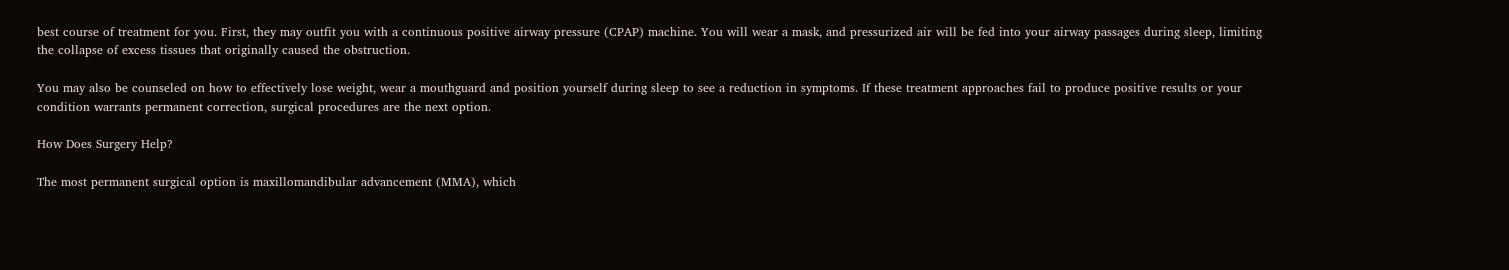best course of treatment for you. First, they may outfit you with a continuous positive airway pressure (CPAP) machine. You will wear a mask, and pressurized air will be fed into your airway passages during sleep, limiting the collapse of excess tissues that originally caused the obstruction.

You may also be counseled on how to effectively lose weight, wear a mouthguard and position yourself during sleep to see a reduction in symptoms. If these treatment approaches fail to produce positive results or your condition warrants permanent correction, surgical procedures are the next option.

How Does Surgery Help?

The most permanent surgical option is maxillomandibular advancement (MMA), which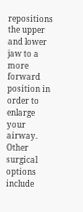repositions the upper and lower jaw to a more forward position in order to enlarge your airway. Other surgical options include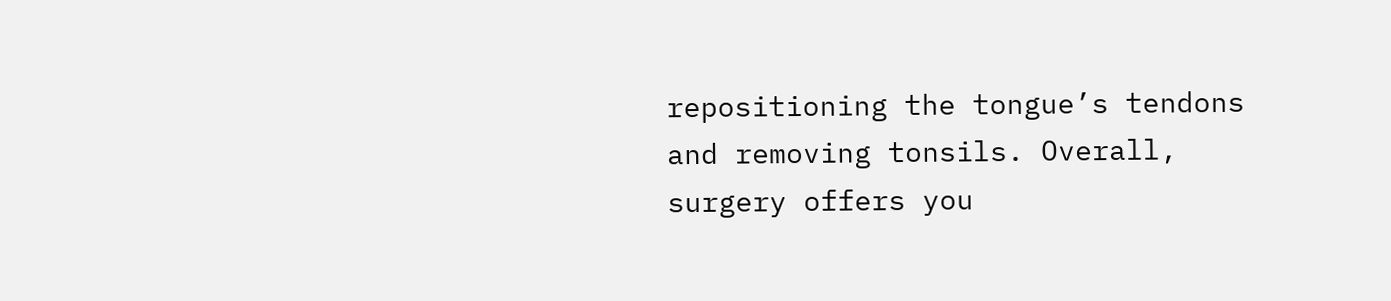repositioning the tongue’s tendons and removing tonsils. Overall, surgery offers you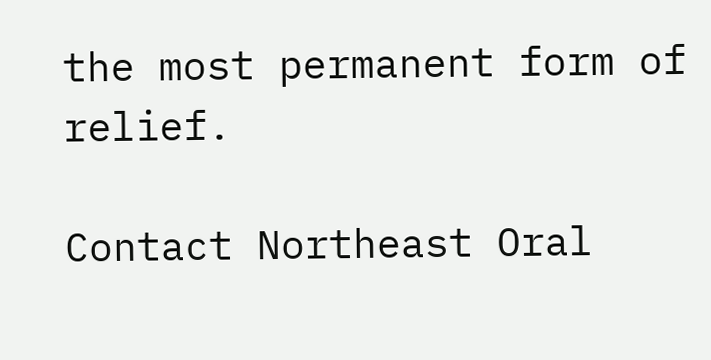the most permanent form of relief.

Contact Northeast Oral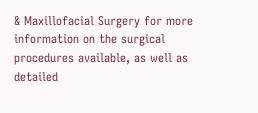& Maxillofacial Surgery for more information on the surgical procedures available, as well as detailed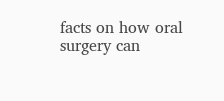facts on how oral surgery can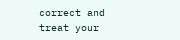correct and treat your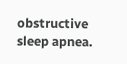obstructive sleep apnea.